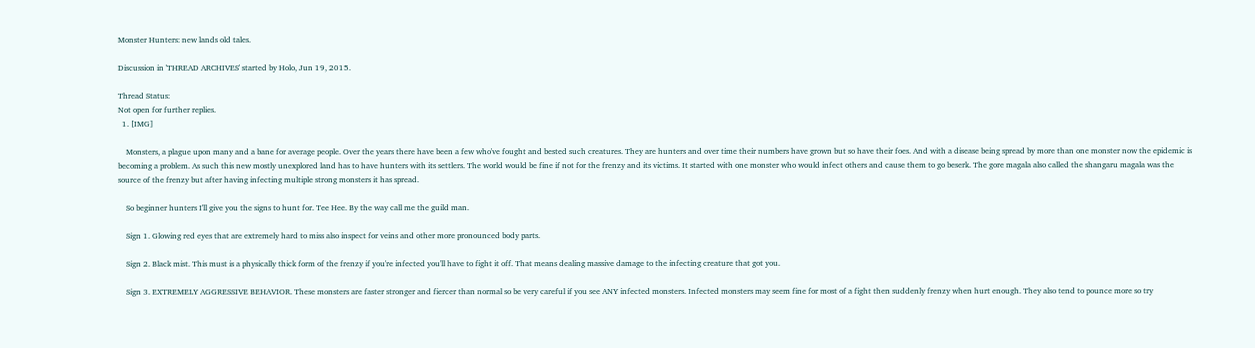Monster Hunters: new lands old tales.

Discussion in 'THREAD ARCHIVES' started by Holo, Jun 19, 2015.

Thread Status:
Not open for further replies.
  1. [IMG]

    Monsters, a plague upon many and a bane for average people. Over the years there have been a few who've fought and bested such creatures. They are hunters and over time their numbers have grown but so have their foes. And with a disease being spread by more than one monster now the epidemic is becoming a problem. As such this new mostly unexplored land has to have hunters with its settlers. The world would be fine if not for the frenzy and its victims. It started with one monster who would infect others and cause them to go beserk. The gore magala also called the shangaru magala was the source of the frenzy but after having infecting multiple strong monsters it has spread.

    So beginner hunters I'll give you the signs to hunt for. Tee Hee. By the way call me the guild man.

    Sign 1. Glowing red eyes that are extremely hard to miss also inspect for veins and other more pronounced body parts.

    Sign 2. Black mist. This must is a physically thick form of the frenzy if you're infected you'll have to fight it off. That means dealing massive damage to the infecting creature that got you.

    Sign 3. EXTREMELY AGGRESSIVE BEHAVIOR. These monsters are faster stronger and fiercer than normal so be very careful if you see ANY infected monsters. Infected monsters may seem fine for most of a fight then suddenly frenzy when hurt enough. They also tend to pounce more so try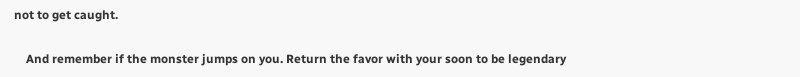not to get caught.

    And remember if the monster jumps on you. Return the favor with your soon to be legendary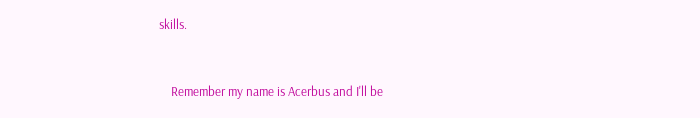skills.


    Remember my name is Acerbus and I'll be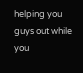helping you guys out while you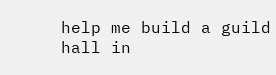help me build a guild hall in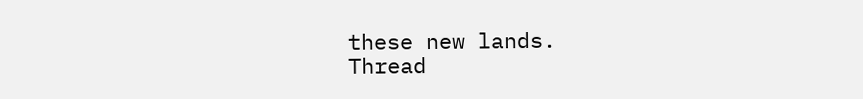these new lands.
Thread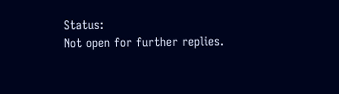Status:
Not open for further replies.